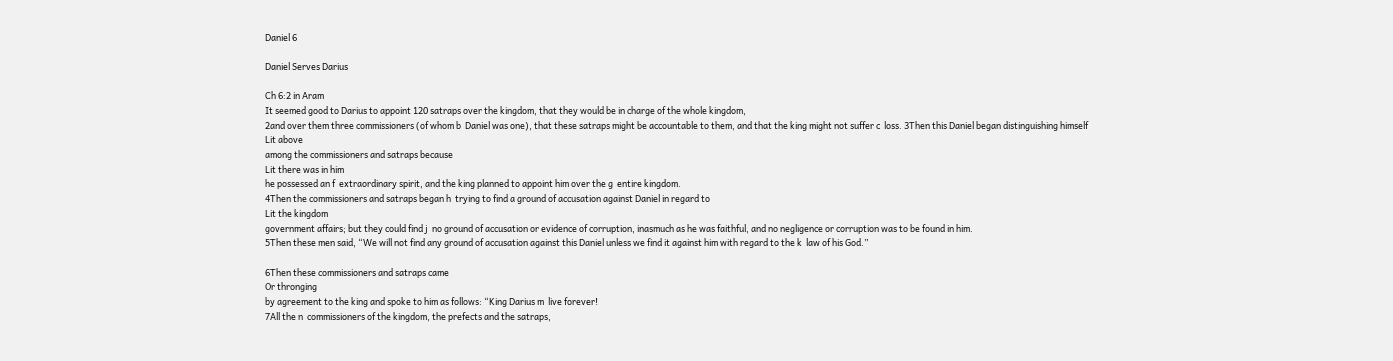Daniel 6

Daniel Serves Darius

Ch 6:2 in Aram
It seemed good to Darius to appoint 120 satraps over the kingdom, that they would be in charge of the whole kingdom,
2and over them three commissioners (of whom b  Daniel was one), that these satraps might be accountable to them, and that the king might not suffer c  loss. 3Then this Daniel began distinguishing himself
Lit above
among the commissioners and satraps because
Lit there was in him
he possessed an f  extraordinary spirit, and the king planned to appoint him over the g  entire kingdom.
4Then the commissioners and satraps began h  trying to find a ground of accusation against Daniel in regard to
Lit the kingdom
government affairs; but they could find j  no ground of accusation or evidence of corruption, inasmuch as he was faithful, and no negligence or corruption was to be found in him.
5Then these men said, “We will not find any ground of accusation against this Daniel unless we find it against him with regard to the k  law of his God.”

6Then these commissioners and satraps came
Or thronging
by agreement to the king and spoke to him as follows: “King Darius m  live forever!
7All the n  commissioners of the kingdom, the prefects and the satraps,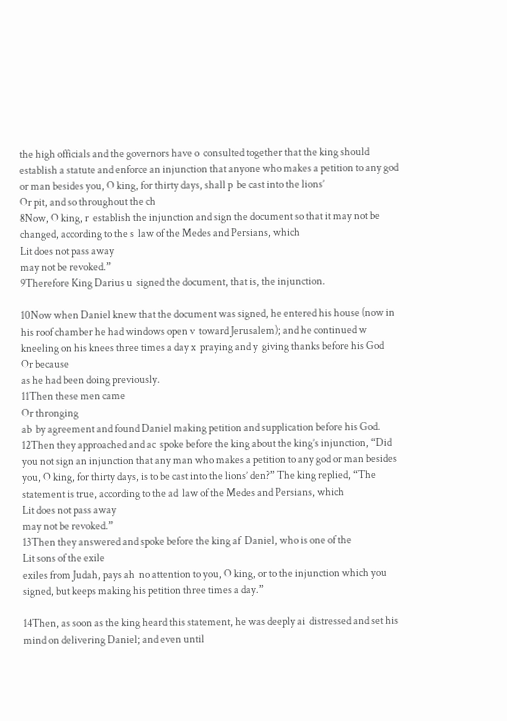the high officials and the governors have o  consulted together that the king should establish a statute and enforce an injunction that anyone who makes a petition to any god or man besides you, O king, for thirty days, shall p  be cast into the lions’
Or pit, and so throughout the ch
8Now, O king, r  establish the injunction and sign the document so that it may not be changed, according to the s  law of the Medes and Persians, which
Lit does not pass away
may not be revoked.”
9Therefore King Darius u  signed the document, that is, the injunction.

10Now when Daniel knew that the document was signed, he entered his house (now in his roof chamber he had windows open v  toward Jerusalem); and he continued w  kneeling on his knees three times a day x  praying and y  giving thanks before his God
Or because
as he had been doing previously.
11Then these men came
Or thronging
ab  by agreement and found Daniel making petition and supplication before his God.
12Then they approached and ac  spoke before the king about the king’s injunction, “Did you not sign an injunction that any man who makes a petition to any god or man besides you, O king, for thirty days, is to be cast into the lions’ den?” The king replied, “The statement is true, according to the ad  law of the Medes and Persians, which
Lit does not pass away
may not be revoked.”
13Then they answered and spoke before the king af  Daniel, who is one of the
Lit sons of the exile
exiles from Judah, pays ah  no attention to you, O king, or to the injunction which you signed, but keeps making his petition three times a day.”

14Then, as soon as the king heard this statement, he was deeply ai  distressed and set his mind on delivering Daniel; and even until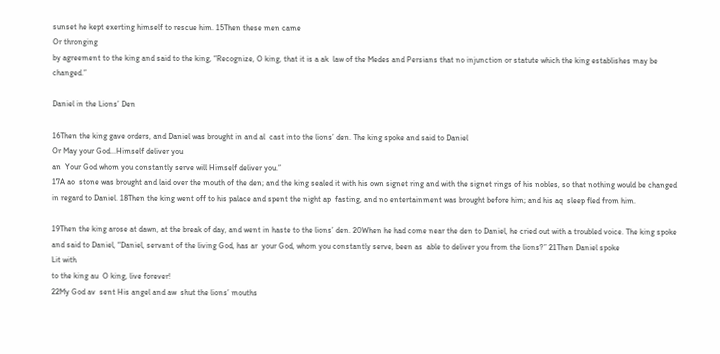sunset he kept exerting himself to rescue him. 15Then these men came
Or thronging
by agreement to the king and said to the king, “Recognize, O king, that it is a ak  law of the Medes and Persians that no injunction or statute which the king establishes may be changed.”

Daniel in the Lions’ Den

16Then the king gave orders, and Daniel was brought in and al  cast into the lions’ den. The king spoke and said to Daniel
Or May your God...Himself deliver you
an  Your God whom you constantly serve will Himself deliver you.”
17A ao  stone was brought and laid over the mouth of the den; and the king sealed it with his own signet ring and with the signet rings of his nobles, so that nothing would be changed in regard to Daniel. 18Then the king went off to his palace and spent the night ap  fasting, and no entertainment was brought before him; and his aq  sleep fled from him.

19Then the king arose at dawn, at the break of day, and went in haste to the lions’ den. 20When he had come near the den to Daniel, he cried out with a troubled voice. The king spoke and said to Daniel, “Daniel, servant of the living God, has ar  your God, whom you constantly serve, been as  able to deliver you from the lions?” 21Then Daniel spoke
Lit with
to the king au  O king, live forever!
22My God av  sent His angel and aw  shut the lions’ mouths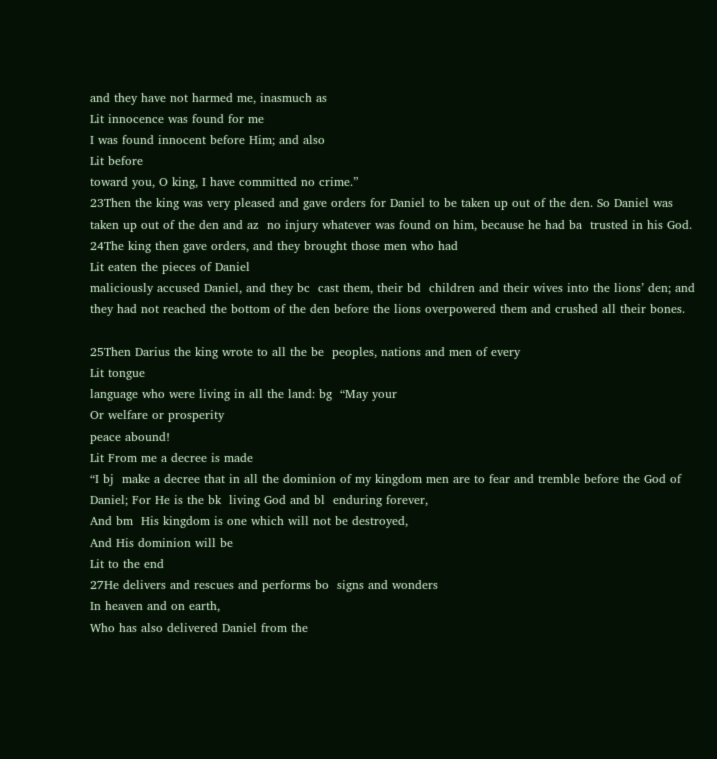and they have not harmed me, inasmuch as
Lit innocence was found for me
I was found innocent before Him; and also
Lit before
toward you, O king, I have committed no crime.”
23Then the king was very pleased and gave orders for Daniel to be taken up out of the den. So Daniel was taken up out of the den and az  no injury whatever was found on him, because he had ba  trusted in his God. 24The king then gave orders, and they brought those men who had
Lit eaten the pieces of Daniel
maliciously accused Daniel, and they bc  cast them, their bd  children and their wives into the lions’ den; and they had not reached the bottom of the den before the lions overpowered them and crushed all their bones.

25Then Darius the king wrote to all the be  peoples, nations and men of every
Lit tongue
language who were living in all the land: bg  “May your
Or welfare or prosperity
peace abound!
Lit From me a decree is made
“I bj  make a decree that in all the dominion of my kingdom men are to fear and tremble before the God of Daniel; For He is the bk  living God and bl  enduring forever,
And bm  His kingdom is one which will not be destroyed,
And His dominion will be
Lit to the end
27He delivers and rescues and performs bo  signs and wonders
In heaven and on earth,
Who has also delivered Daniel from the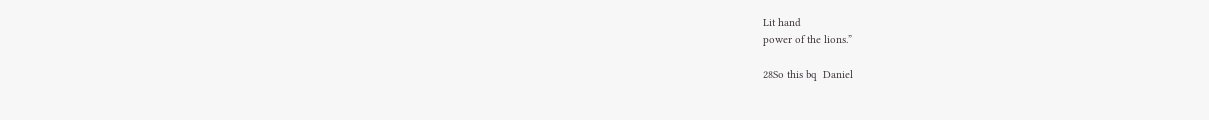Lit hand
power of the lions.”

28So this bq  Daniel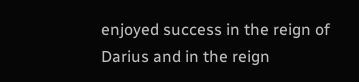enjoyed success in the reign of Darius and in the reign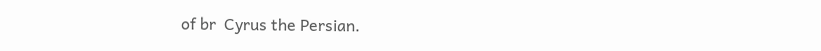of br  Cyrus the Persian.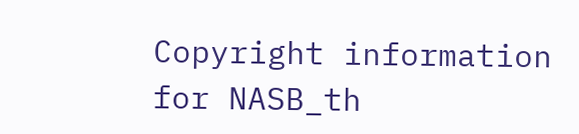Copyright information for NASB_th